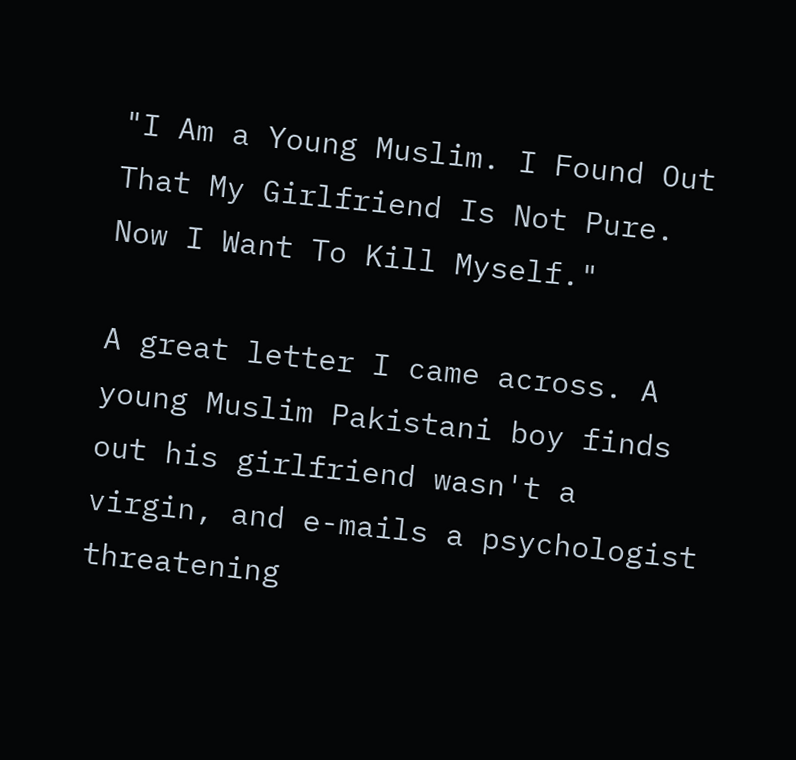"I Am a Young Muslim. I Found Out That My Girlfriend Is Not Pure. Now I Want To Kill Myself."

A great letter I came across. A young Muslim Pakistani boy finds out his girlfriend wasn't a virgin, and e-mails a psychologist threatening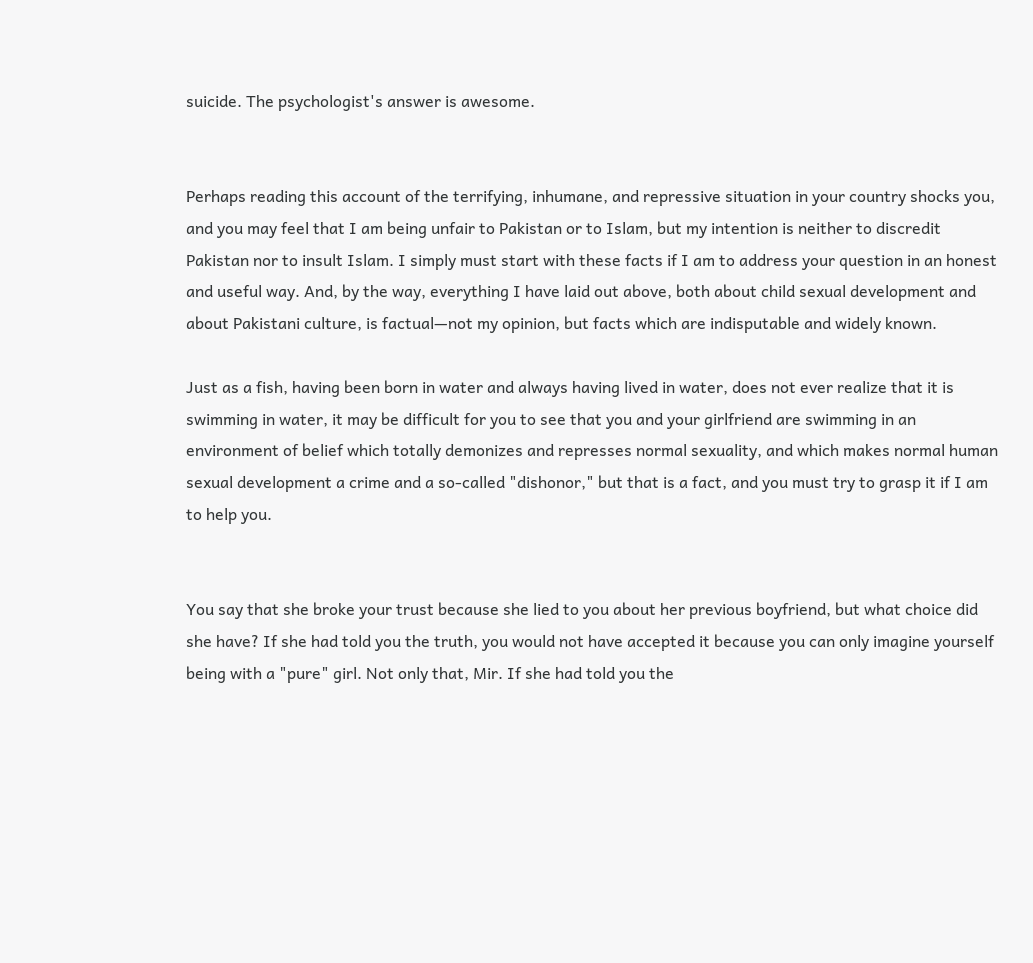suicide. The psychologist's answer is awesome.


Perhaps reading this account of the terrifying, inhumane, and repressive situation in your country shocks you, and you may feel that I am being unfair to Pakistan or to Islam, but my intention is neither to discredit Pakistan nor to insult Islam. I simply must start with these facts if I am to address your question in an honest and useful way. And, by the way, everything I have laid out above, both about child sexual development and about Pakistani culture, is factual—not my opinion, but facts which are indisputable and widely known.

Just as a fish, having been born in water and always having lived in water, does not ever realize that it is swimming in water, it may be difficult for you to see that you and your girlfriend are swimming in an environment of belief which totally demonizes and represses normal sexuality, and which makes normal human sexual development a crime and a so-called "dishonor," but that is a fact, and you must try to grasp it if I am to help you.


You say that she broke your trust because she lied to you about her previous boyfriend, but what choice did she have? If she had told you the truth, you would not have accepted it because you can only imagine yourself being with a "pure" girl. Not only that, Mir. If she had told you the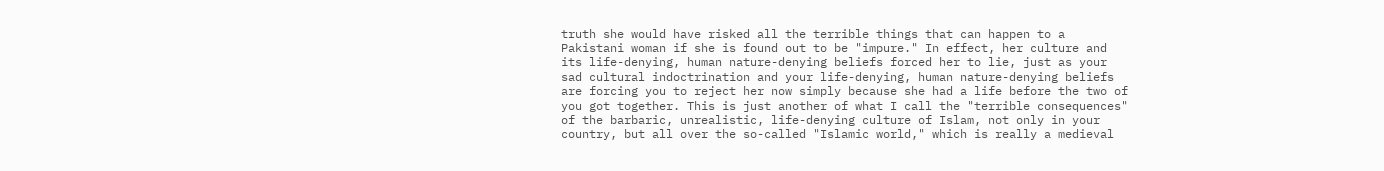truth she would have risked all the terrible things that can happen to a Pakistani woman if she is found out to be "impure." In effect, her culture and its life-denying, human nature-denying beliefs forced her to lie, just as your sad cultural indoctrination and your life-denying, human nature-denying beliefs are forcing you to reject her now simply because she had a life before the two of you got together. This is just another of what I call the "terrible consequences" of the barbaric, unrealistic, life-denying culture of Islam, not only in your country, but all over the so-called "Islamic world," which is really a medieval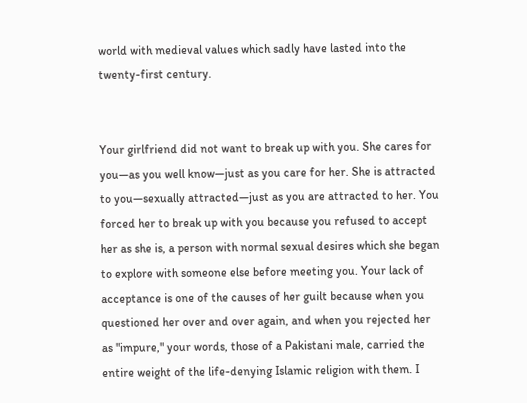world with medieval values which sadly have lasted into the twenty-first century.


Your girlfriend did not want to break up with you. She cares for you—as you well know—just as you care for her. She is attracted to you—sexually attracted—just as you are attracted to her. You forced her to break up with you because you refused to accept her as she is, a person with normal sexual desires which she began to explore with someone else before meeting you. Your lack of acceptance is one of the causes of her guilt because when you questioned her over and over again, and when you rejected her as "impure," your words, those of a Pakistani male, carried the entire weight of the life-denying Islamic religion with them. I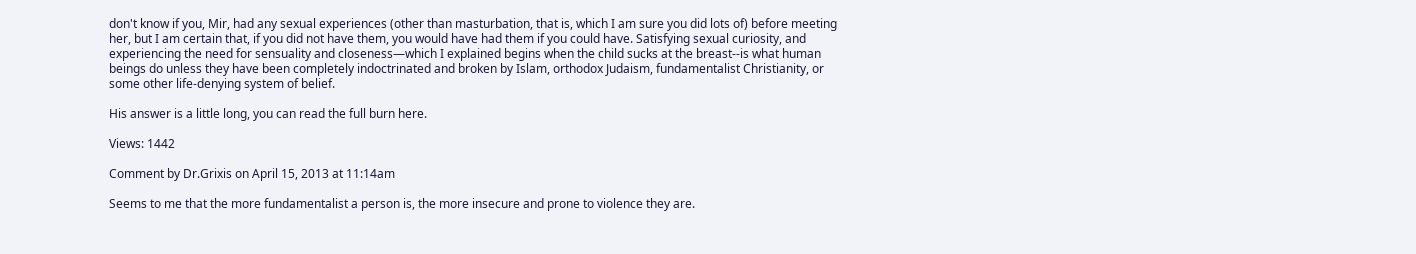don't know if you, Mir, had any sexual experiences (other than masturbation, that is, which I am sure you did lots of) before meeting her, but I am certain that, if you did not have them, you would have had them if you could have. Satisfying sexual curiosity, and experiencing the need for sensuality and closeness—which I explained begins when the child sucks at the breast--is what human beings do unless they have been completely indoctrinated and broken by Islam, orthodox Judaism, fundamentalist Christianity, or some other life-denying system of belief.

His answer is a little long, you can read the full burn here.

Views: 1442

Comment by Dr.Grixis on April 15, 2013 at 11:14am

Seems to me that the more fundamentalist a person is, the more insecure and prone to violence they are.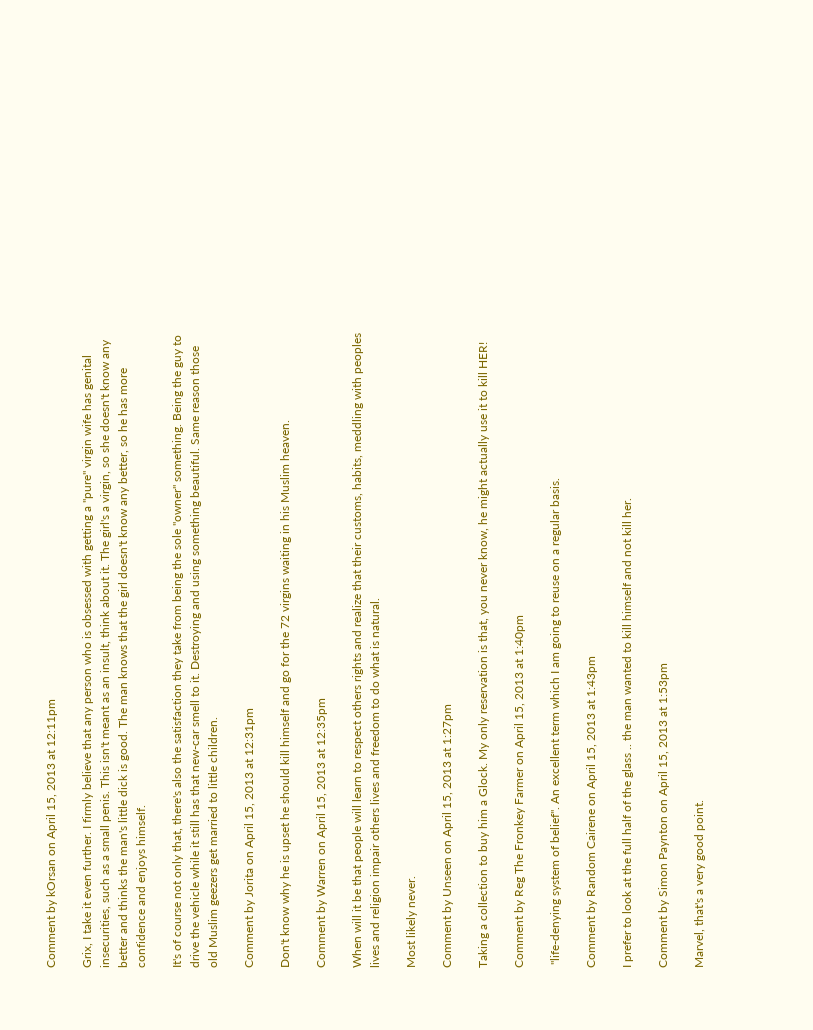Comment by kOrsan on April 15, 2013 at 12:11pm

Grix, I take it even further. I firmly believe that any person who is obsessed with getting a "pure" virgin wife has genital insecurities, such as a small penis. This isn't meant as an insult, think about it. The girl's a virgin, so she doesn't know any better and thinks the man's little dick is good. The man knows that the girl doesn't know any better, so he has more confidence and enjoys himself.

It's of course not only that, there's also the satisfaction they take from being the sole "owner" something. Being the guy to drive the vehicle while it still has that new-car smell to it. Destroying and using something beautiful. Same reason those old Muslim geezers get married to little children.

Comment by Jorita on April 15, 2013 at 12:31pm

Don't know why he is upset he should kill himself and go for the 72 virgins waiting in his Muslim heaven.

Comment by Warren on April 15, 2013 at 12:35pm

When will it be that people will learn to respect others rights and realize that their customs, habits, meddling with peoples lives and religion impair others lives and freedom to do what is natural.

Most likely never.

Comment by Unseen on April 15, 2013 at 1:27pm

Taking a collection to buy him a Glock. My only reservation is that, you never know, he might actually use it to kill HER!

Comment by Reg The Fronkey Farmer on April 15, 2013 at 1:40pm

 "life-denying system of belief". An excellent term which I am going to reuse on a regular basis.

Comment by Random Cairene on April 15, 2013 at 1:43pm

I prefer to look at the full half of the glass .. the man wanted to kill himself and not kill her.

Comment by Simon Paynton on April 15, 2013 at 1:53pm

Marvel, that's a very good point.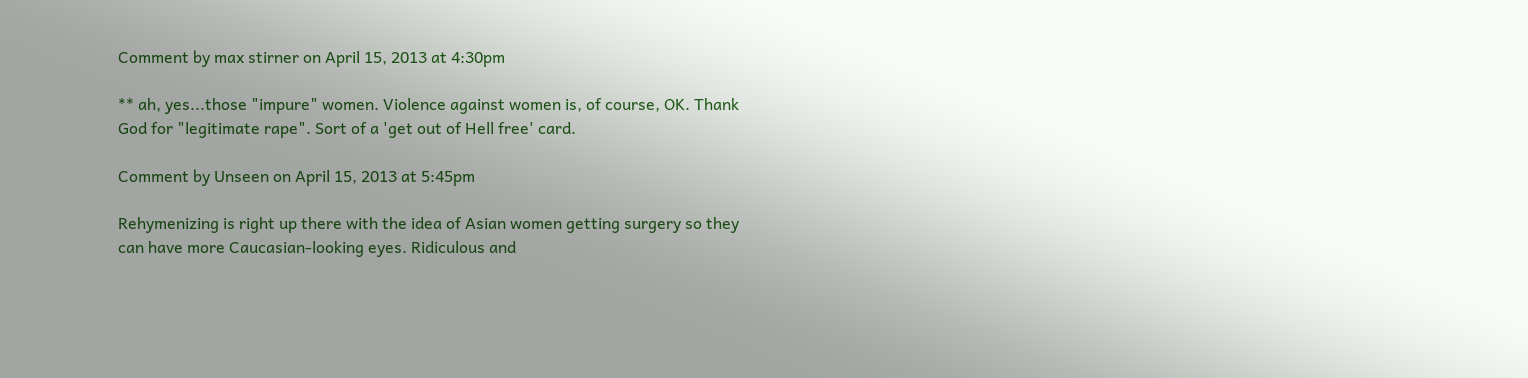Comment by max stirner on April 15, 2013 at 4:30pm

** ah, yes...those "impure" women. Violence against women is, of course, OK. Thank God for "legitimate rape". Sort of a 'get out of Hell free' card.

Comment by Unseen on April 15, 2013 at 5:45pm

Rehymenizing is right up there with the idea of Asian women getting surgery so they can have more Caucasian-looking eyes. Ridiculous and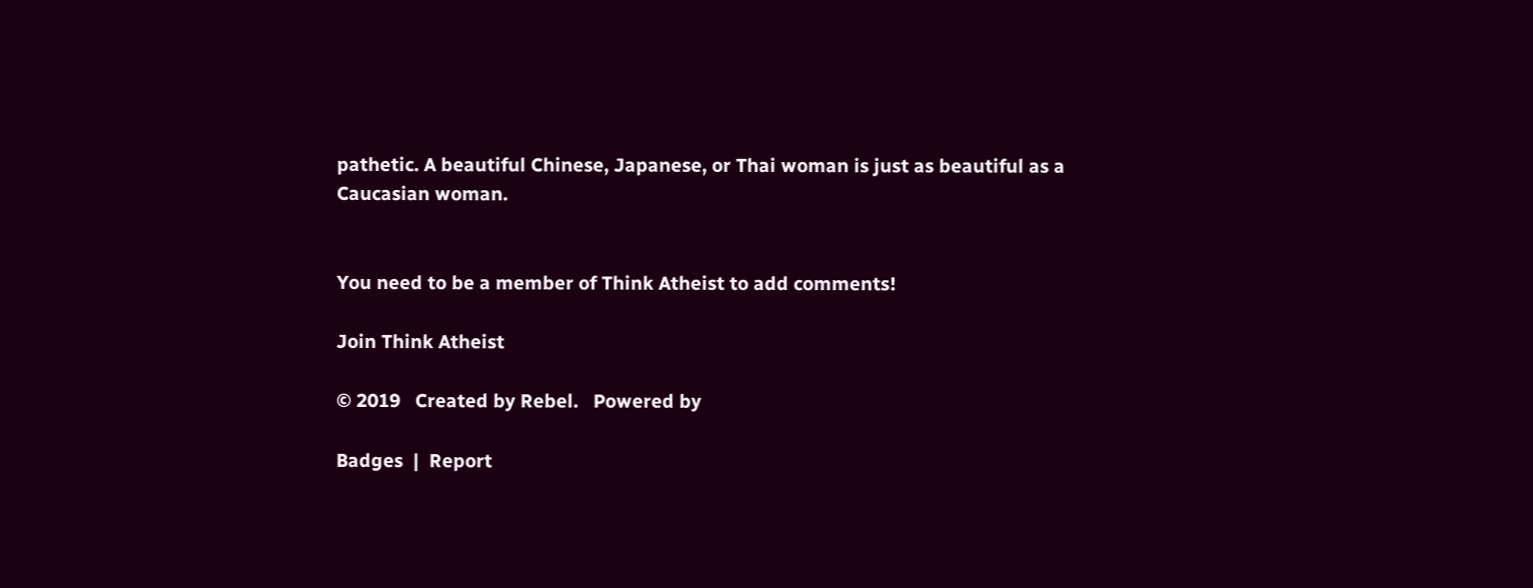pathetic. A beautiful Chinese, Japanese, or Thai woman is just as beautiful as a Caucasian woman.


You need to be a member of Think Atheist to add comments!

Join Think Atheist

© 2019   Created by Rebel.   Powered by

Badges  |  Report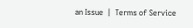an Issue  |  Terms of Service